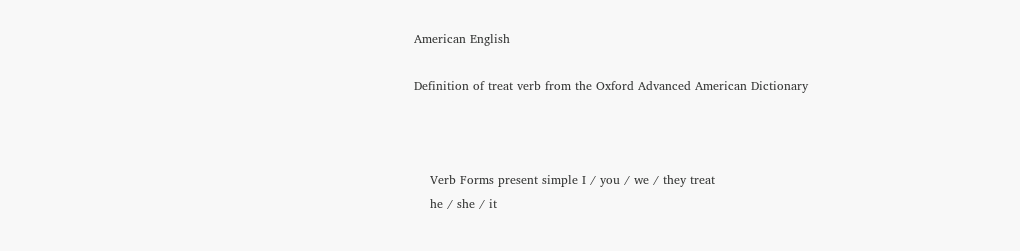American English

Definition of treat verb from the Oxford Advanced American Dictionary



    Verb Forms present simple I / you / we / they treat
    he / she / it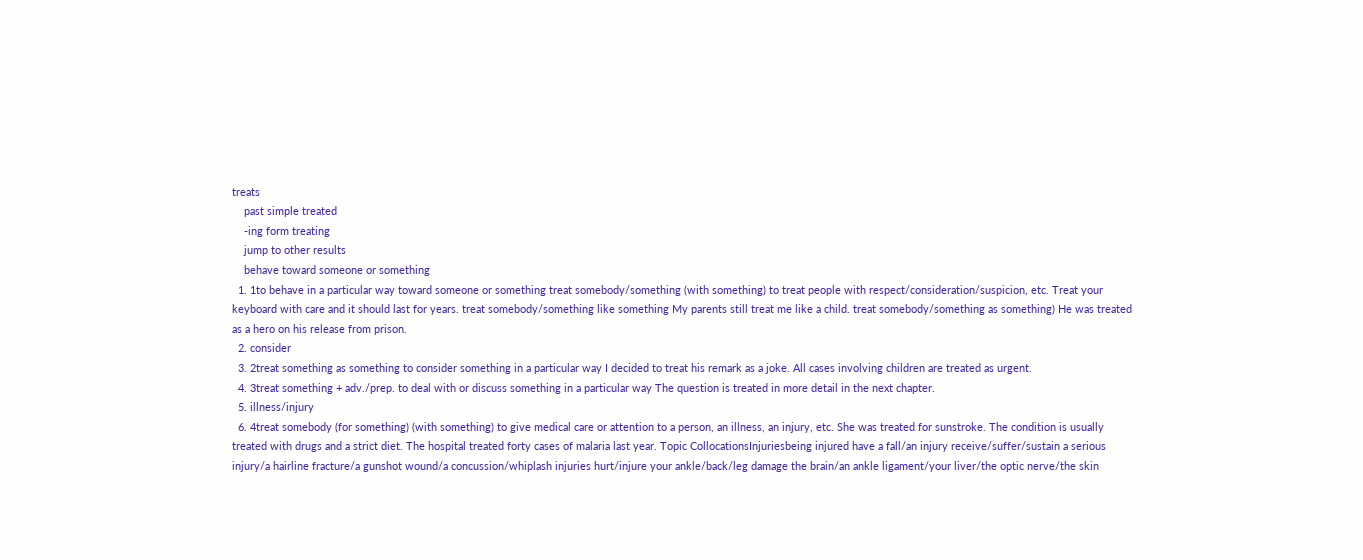treats
    past simple treated
    -ing form treating
    jump to other results
    behave toward someone or something
  1. 1to behave in a particular way toward someone or something treat somebody/something (with something) to treat people with respect/consideration/suspicion, etc. Treat your keyboard with care and it should last for years. treat somebody/something like something My parents still treat me like a child. treat somebody/something as something) He was treated as a hero on his release from prison.
  2. consider
  3. 2treat something as something to consider something in a particular way I decided to treat his remark as a joke. All cases involving children are treated as urgent.
  4. 3treat something + adv./prep. to deal with or discuss something in a particular way The question is treated in more detail in the next chapter.
  5. illness/injury
  6. 4treat somebody (for something) (with something) to give medical care or attention to a person, an illness, an injury, etc. She was treated for sunstroke. The condition is usually treated with drugs and a strict diet. The hospital treated forty cases of malaria last year. Topic CollocationsInjuriesbeing injured have a fall/an injury receive/suffer/sustain a serious injury/a hairline fracture/a gunshot wound/a concussion/whiplash injuries hurt/injure your ankle/back/leg damage the brain/an ankle ligament/your liver/the optic nerve/the skin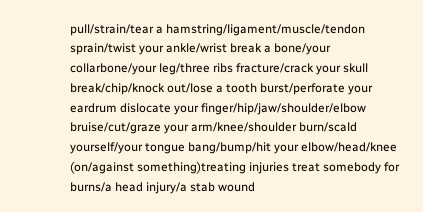pull/strain/tear a hamstring/ligament/muscle/tendon sprain/twist your ankle/wrist break a bone/your collarbone/your leg/three ribs fracture/crack your skull break/chip/knock out/lose a tooth burst/perforate your eardrum dislocate your finger/hip/jaw/shoulder/elbow bruise/cut/graze your arm/knee/shoulder burn/scald yourself/your tongue bang/bump/hit your elbow/head/knee (on/against something)treating injuries treat somebody for burns/a head injury/a stab wound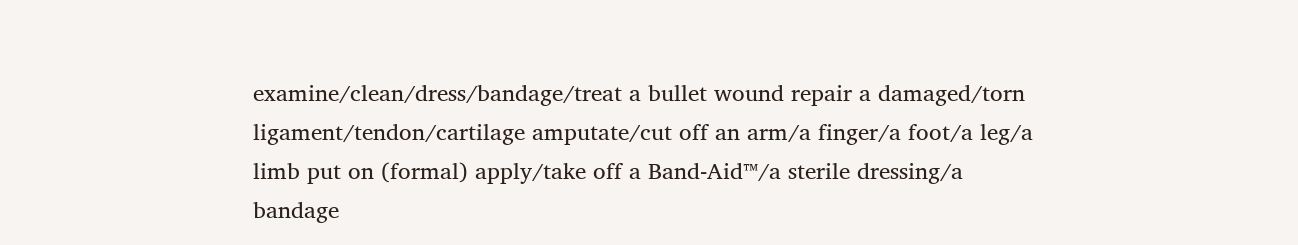examine/clean/dress/bandage/treat a bullet wound repair a damaged/torn ligament/tendon/cartilage amputate/cut off an arm/a finger/a foot/a leg/a limb put on (formal) apply/take off a Band-Aid™/a sterile dressing/a bandage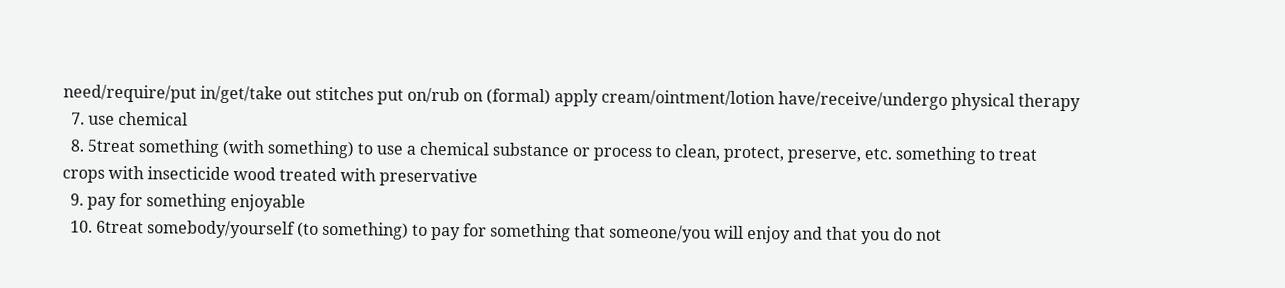need/require/put in/get/take out stitches put on/rub on (formal) apply cream/ointment/lotion have/receive/undergo physical therapy
  7. use chemical
  8. 5treat something (with something) to use a chemical substance or process to clean, protect, preserve, etc. something to treat crops with insecticide wood treated with preservative
  9. pay for something enjoyable
  10. 6treat somebody/yourself (to something) to pay for something that someone/you will enjoy and that you do not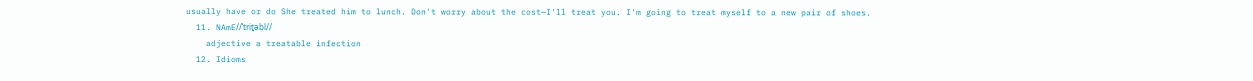usually have or do She treated him to lunch. Don't worry about the cost—I'll treat you. I'm going to treat myself to a new pair of shoes.
  11. NAmE//ˈtrit̮əbl//
    adjective a treatable infection
  12. Idioms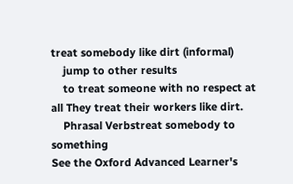treat somebody like dirt (informal)
    jump to other results
    to treat someone with no respect at all They treat their workers like dirt.
    Phrasal Verbstreat somebody to something
See the Oxford Advanced Learner's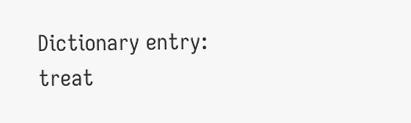Dictionary entry: treat